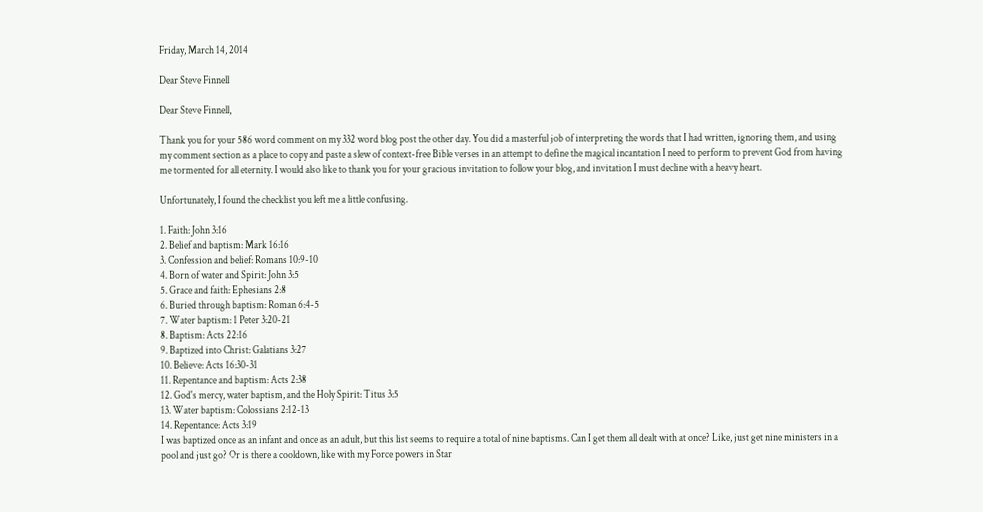Friday, March 14, 2014

Dear Steve Finnell

Dear Steve Finnell,

Thank you for your 586 word comment on my 332 word blog post the other day. You did a masterful job of interpreting the words that I had written, ignoring them, and using my comment section as a place to copy and paste a slew of context-free Bible verses in an attempt to define the magical incantation I need to perform to prevent God from having me tormented for all eternity. I would also like to thank you for your gracious invitation to follow your blog, and invitation I must decline with a heavy heart.

Unfortunately, I found the checklist you left me a little confusing.

1. Faith: John 3:16
2. Belief and baptism: Mark 16:16
3. Confession and belief: Romans 10:9-10
4. Born of water and Spirit: John 3:5
5. Grace and faith: Ephesians 2:8
6. Buried through baptism: Roman 6:4-5
7. Water baptism: 1 Peter 3:20-21
8. Baptism: Acts 22:16
9. Baptized into Christ: Galatians 3:27
10. Believe: Acts 16:30-31
11. Repentance and baptism: Acts 2:38
12. God's mercy, water baptism, and the Holy Spirit: Titus 3:5
13. Water baptism: Colossians 2:12-13
14. Repentance: Acts 3:19
I was baptized once as an infant and once as an adult, but this list seems to require a total of nine baptisms. Can I get them all dealt with at once? Like, just get nine ministers in a pool and just go? Or is there a cooldown, like with my Force powers in Star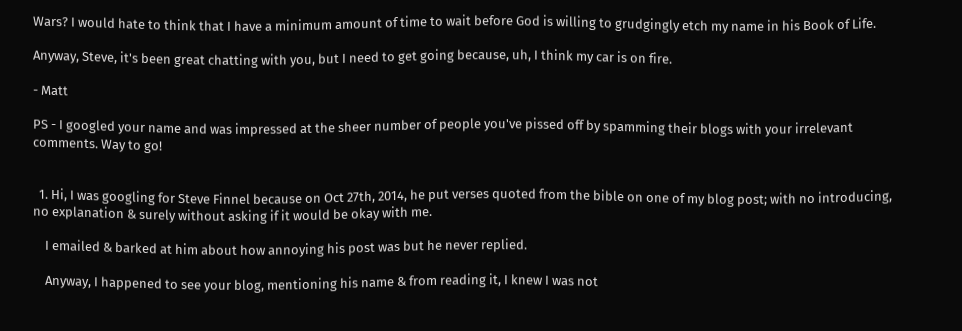Wars? I would hate to think that I have a minimum amount of time to wait before God is willing to grudgingly etch my name in his Book of Life.

Anyway, Steve, it's been great chatting with you, but I need to get going because, uh, I think my car is on fire.

- Matt

PS - I googled your name and was impressed at the sheer number of people you've pissed off by spamming their blogs with your irrelevant comments. Way to go!


  1. Hi, I was googling for Steve Finnel because on Oct 27th, 2014, he put verses quoted from the bible on one of my blog post; with no introducing, no explanation & surely without asking if it would be okay with me.

    I emailed & barked at him about how annoying his post was but he never replied.

    Anyway, I happened to see your blog, mentioning his name & from reading it, I knew I was not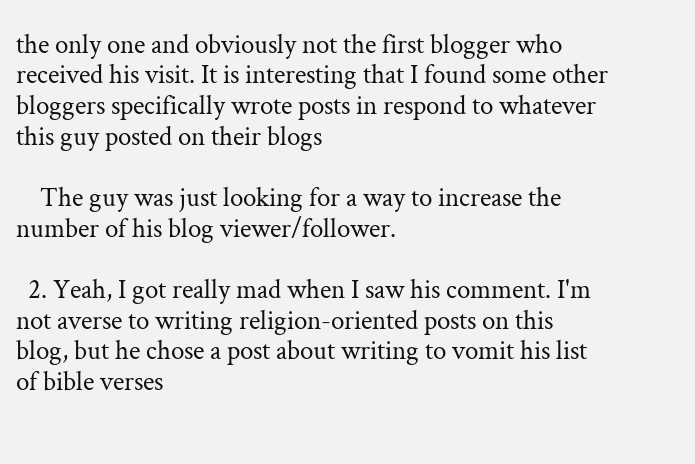the only one and obviously not the first blogger who received his visit. It is interesting that I found some other bloggers specifically wrote posts in respond to whatever this guy posted on their blogs

    The guy was just looking for a way to increase the number of his blog viewer/follower.

  2. Yeah, I got really mad when I saw his comment. I'm not averse to writing religion-oriented posts on this blog, but he chose a post about writing to vomit his list of bible verses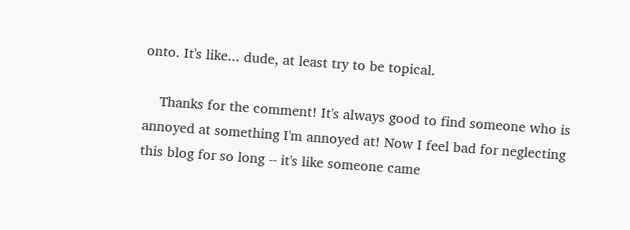onto. It's like... dude, at least try to be topical.

    Thanks for the comment! It's always good to find someone who is annoyed at something I'm annoyed at! Now I feel bad for neglecting this blog for so long -- it's like someone came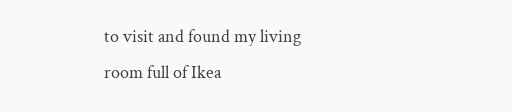to visit and found my living room full of Ikea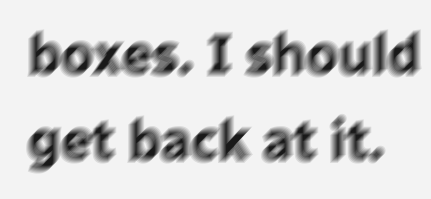boxes. I should get back at it.